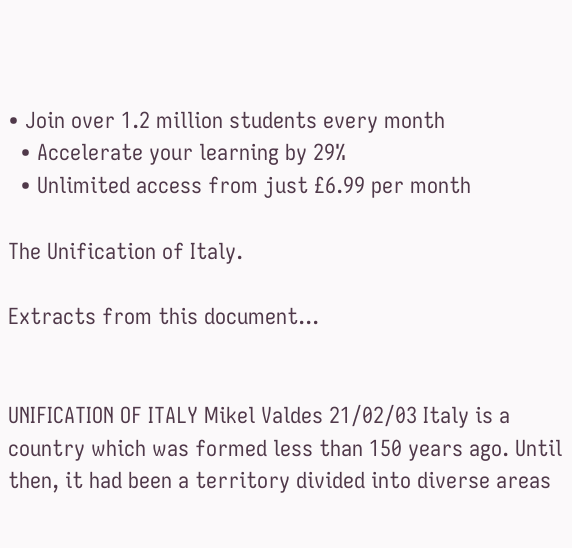• Join over 1.2 million students every month
  • Accelerate your learning by 29%
  • Unlimited access from just £6.99 per month

The Unification of Italy.

Extracts from this document...


UNIFICATION OF ITALY Mikel Valdes 21/02/03 Italy is a country which was formed less than 150 years ago. Until then, it had been a territory divided into diverse areas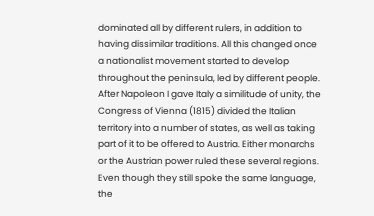dominated all by different rulers, in addition to having dissimilar traditions. All this changed once a nationalist movement started to develop throughout the peninsula, led by different people. After Napoleon I gave Italy a similitude of unity, the Congress of Vienna (1815) divided the Italian territory into a number of states, as well as taking part of it to be offered to Austria. Either monarchs or the Austrian power ruled these several regions. Even though they still spoke the same language, the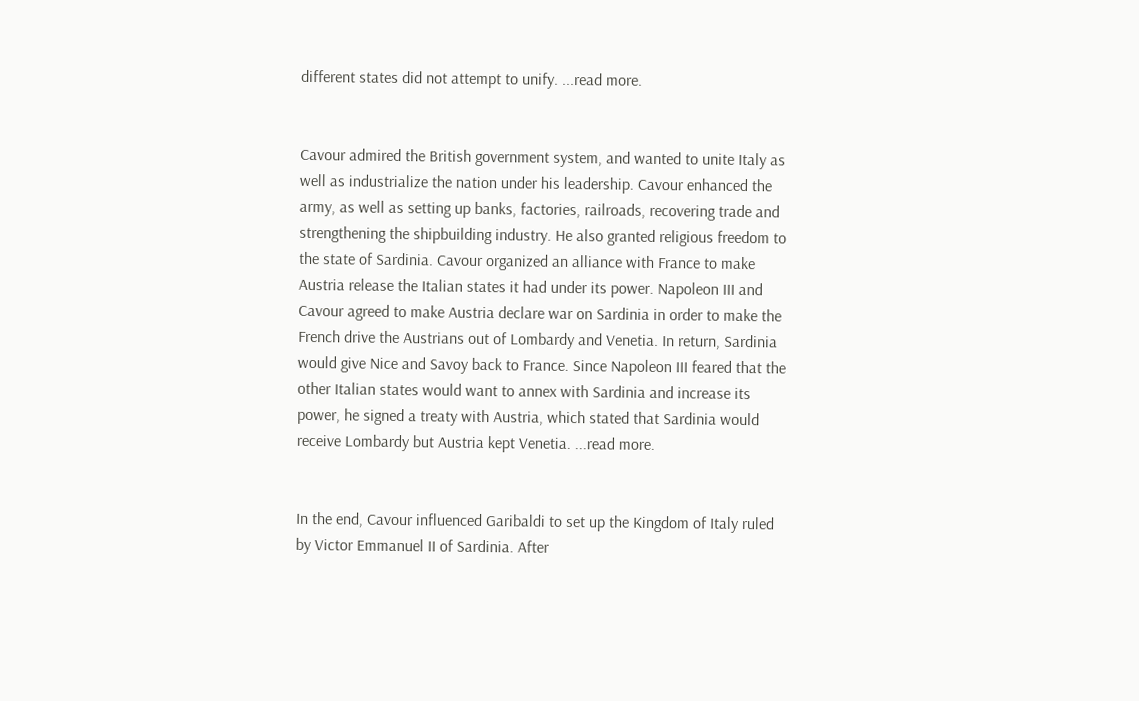different states did not attempt to unify. ...read more.


Cavour admired the British government system, and wanted to unite Italy as well as industrialize the nation under his leadership. Cavour enhanced the army, as well as setting up banks, factories, railroads, recovering trade and strengthening the shipbuilding industry. He also granted religious freedom to the state of Sardinia. Cavour organized an alliance with France to make Austria release the Italian states it had under its power. Napoleon III and Cavour agreed to make Austria declare war on Sardinia in order to make the French drive the Austrians out of Lombardy and Venetia. In return, Sardinia would give Nice and Savoy back to France. Since Napoleon III feared that the other Italian states would want to annex with Sardinia and increase its power, he signed a treaty with Austria, which stated that Sardinia would receive Lombardy but Austria kept Venetia. ...read more.


In the end, Cavour influenced Garibaldi to set up the Kingdom of Italy ruled by Victor Emmanuel II of Sardinia. After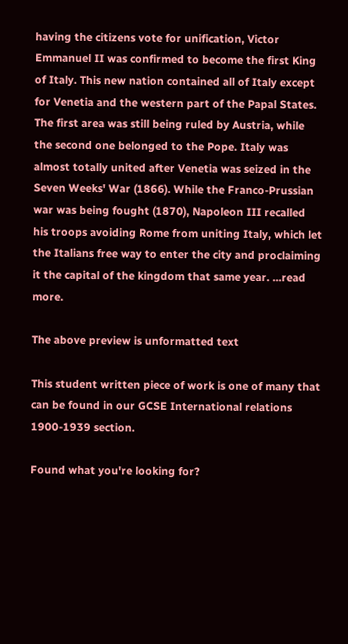having the citizens vote for unification, Victor Emmanuel II was confirmed to become the first King of Italy. This new nation contained all of Italy except for Venetia and the western part of the Papal States. The first area was still being ruled by Austria, while the second one belonged to the Pope. Italy was almost totally united after Venetia was seized in the Seven Weeks' War (1866). While the Franco-Prussian war was being fought (1870), Napoleon III recalled his troops avoiding Rome from uniting Italy, which let the Italians free way to enter the city and proclaiming it the capital of the kingdom that same year. ...read more.

The above preview is unformatted text

This student written piece of work is one of many that can be found in our GCSE International relations 1900-1939 section.

Found what you're looking for?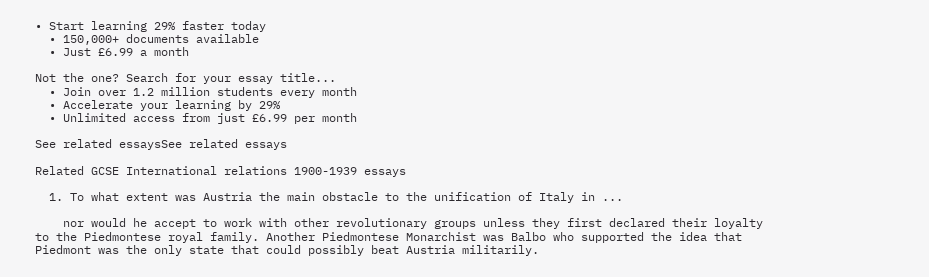• Start learning 29% faster today
  • 150,000+ documents available
  • Just £6.99 a month

Not the one? Search for your essay title...
  • Join over 1.2 million students every month
  • Accelerate your learning by 29%
  • Unlimited access from just £6.99 per month

See related essaysSee related essays

Related GCSE International relations 1900-1939 essays

  1. To what extent was Austria the main obstacle to the unification of Italy in ...

    nor would he accept to work with other revolutionary groups unless they first declared their loyalty to the Piedmontese royal family. Another Piedmontese Monarchist was Balbo who supported the idea that Piedmont was the only state that could possibly beat Austria militarily.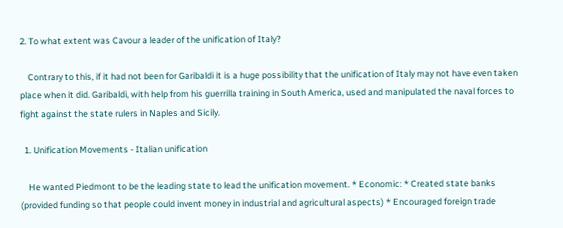2. To what extent was Cavour a leader of the unification of Italy?

    Contrary to this, if it had not been for Garibaldi it is a huge possibility that the unification of Italy may not have even taken place when it did. Garibaldi, with help from his guerrilla training in South America, used and manipulated the naval forces to fight against the state rulers in Naples and Sicily.

  1. Unification Movements - Italian unification

    He wanted Piedmont to be the leading state to lead the unification movement. * Economic: * Created state banks (provided funding so that people could invent money in industrial and agricultural aspects) * Encouraged foreign trade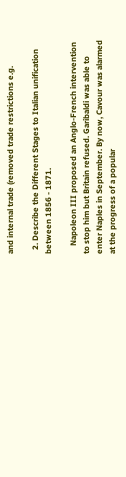and internal trade (removed trade restrictions e.g.

  2. Describe the Different Stages to Italian unification between 1856 - 1871.

    Napoleon III proposed an Anglo-French intervention to stop him but Britain refused. Garibaldi was able to enter Naples in September. By now, Cavour was alarmed at the progress of a popular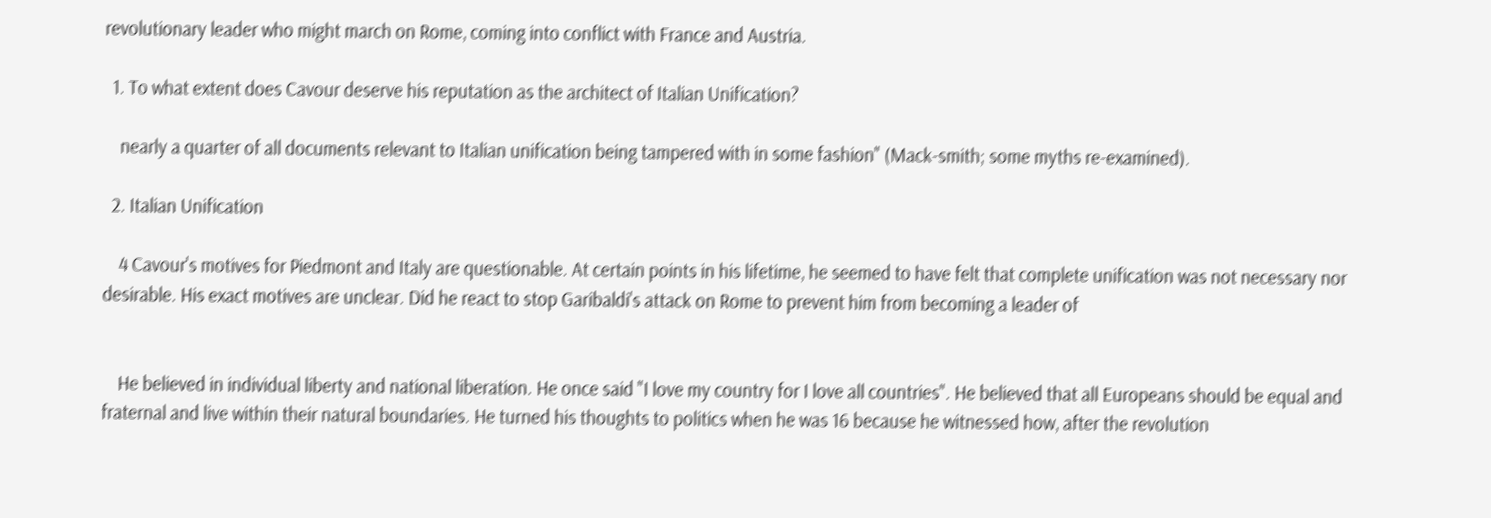revolutionary leader who might march on Rome, coming into conflict with France and Austria.

  1. To what extent does Cavour deserve his reputation as the architect of Italian Unification?

    nearly a quarter of all documents relevant to Italian unification being tampered with in some fashion" (Mack-smith; some myths re-examined).

  2. Italian Unification

    4 Cavour's motives for Piedmont and Italy are questionable. At certain points in his lifetime, he seemed to have felt that complete unification was not necessary nor desirable. His exact motives are unclear. Did he react to stop Garibaldi's attack on Rome to prevent him from becoming a leader of


    He believed in individual liberty and national liberation. He once said "I love my country for I love all countries". He believed that all Europeans should be equal and fraternal and live within their natural boundaries. He turned his thoughts to politics when he was 16 because he witnessed how, after the revolution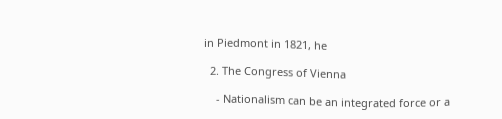in Piedmont in 1821, he

  2. The Congress of Vienna

    - Nationalism can be an integrated force or a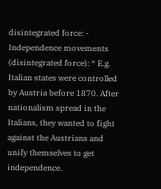disintegrated force: - Independence movements (disintegrated force): * E.g. Italian states were controlled by Austria before 1870. After nationalism spread in the Italians, they wanted to fight against the Austrians and unify themselves to get independence.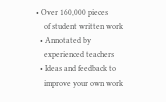• Over 160,000 pieces
    of student written work
  • Annotated by
    experienced teachers
  • Ideas and feedback to
    improve your own work